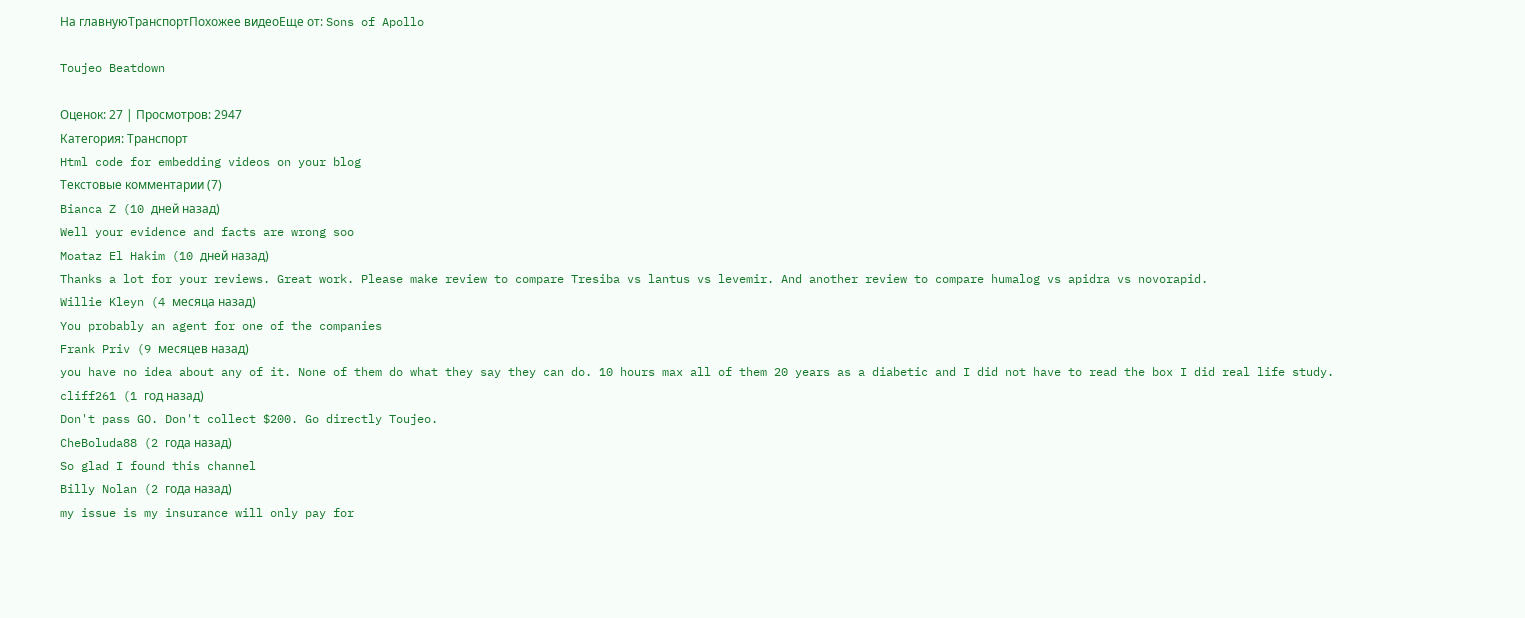На главнуюТранспортПохожее видеоЕще от: Sons of Apollo

Toujeo Beatdown

Оценок: 27 | Просмотров: 2947
Категория: Транспорт
Html code for embedding videos on your blog
Текстовые комментарии (7)
Bianca Z (10 дней назад)
Well your evidence and facts are wrong soo
Moataz El Hakim (10 дней назад)
Thanks a lot for your reviews. Great work. Please make review to compare Tresiba vs lantus vs levemir. And another review to compare humalog vs apidra vs novorapid.
Willie Kleyn (4 месяца назад)
You probably an agent for one of the companies
Frank Priv (9 месяцев назад)
you have no idea about any of it. None of them do what they say they can do. 10 hours max all of them 20 years as a diabetic and I did not have to read the box I did real life study.
cliff261 (1 год назад)
Don't pass GO. Don't collect $200. Go directly Toujeo.
CheBoluda88 (2 года назад)
So glad I found this channel
Billy Nolan (2 года назад)
my issue is my insurance will only pay for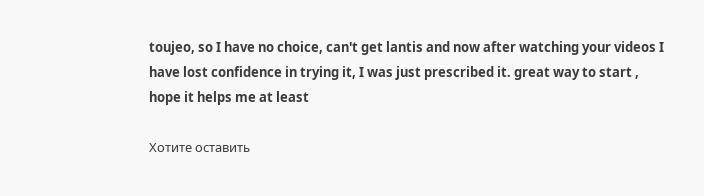toujeo, so I have no choice, can't get lantis and now after watching your videos I have lost confidence in trying it, I was just prescribed it. great way to start , hope it helps me at least

Хотите оставить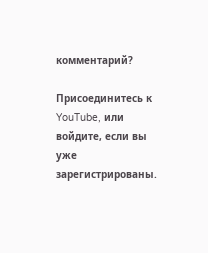комментарий?

Присоединитесь к YouTube, или войдите, если вы уже зарегистрированы.